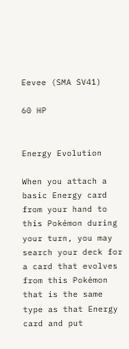Eevee (SMA SV41)

60 HP


Energy Evolution

When you attach a basic Energy card from your hand to this Pokémon during your turn, you may search your deck for a card that evolves from this Pokémon that is the same type as that Energy card and put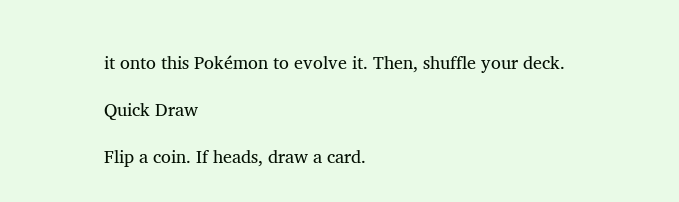it onto this Pokémon to evolve it. Then, shuffle your deck.

Quick Draw

Flip a coin. If heads, draw a card.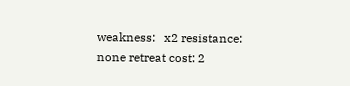weakness:   x2 resistance: none retreat cost: 2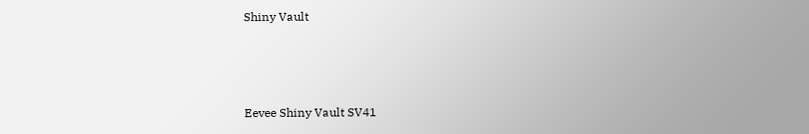Shiny Vault



Eevee Shiny Vault SV41